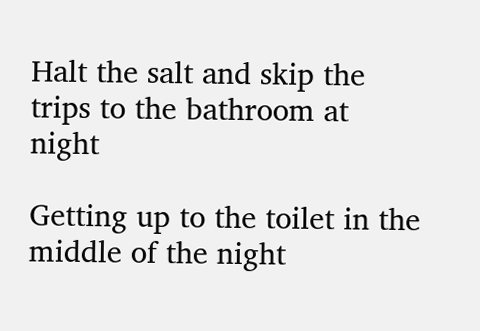Halt the salt and skip the trips to the bathroom at night

Getting up to the toilet in the middle of the night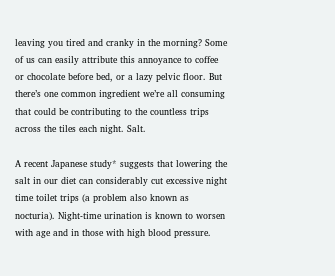leaving you tired and cranky in the morning? Some of us can easily attribute this annoyance to coffee or chocolate before bed, or a lazy pelvic floor. But there’s one common ingredient we’re all consuming that could be contributing to the countless trips across the tiles each night. Salt.

A recent Japanese study* suggests that lowering the salt in our diet can considerably cut excessive night time toilet trips (a problem also known as nocturia). Night-time urination is known to worsen with age and in those with high blood pressure.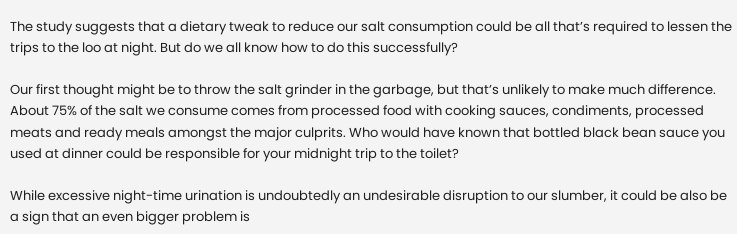The study suggests that a dietary tweak to reduce our salt consumption could be all that’s required to lessen the trips to the loo at night. But do we all know how to do this successfully?

Our first thought might be to throw the salt grinder in the garbage, but that’s unlikely to make much difference. About 75% of the salt we consume comes from processed food with cooking sauces, condiments, processed meats and ready meals amongst the major culprits. Who would have known that bottled black bean sauce you used at dinner could be responsible for your midnight trip to the toilet?

While excessive night-time urination is undoubtedly an undesirable disruption to our slumber, it could be also be a sign that an even bigger problem is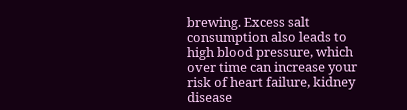brewing. Excess salt consumption also leads to high blood pressure, which over time can increase your risk of heart failure, kidney disease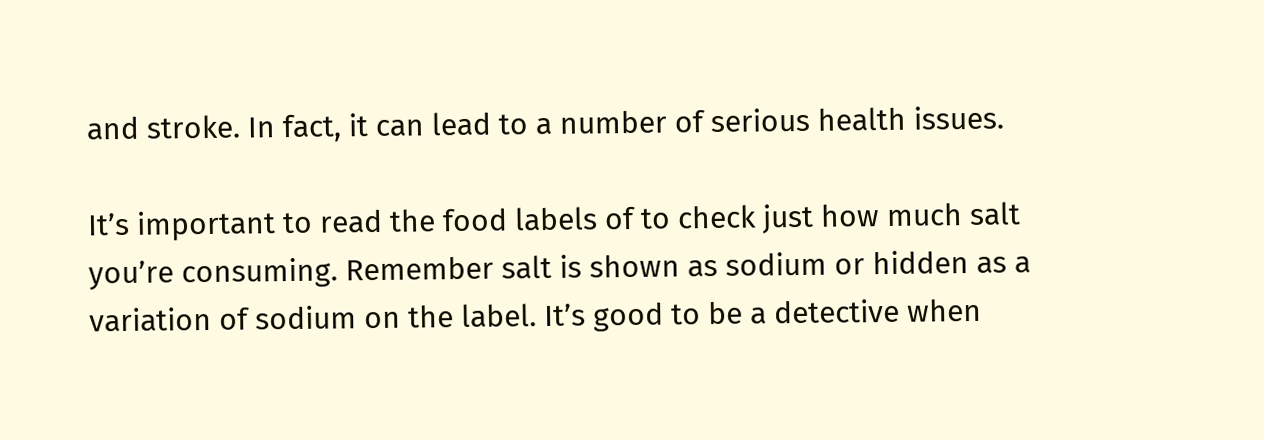and stroke. In fact, it can lead to a number of serious health issues.

It’s important to read the food labels of to check just how much salt you’re consuming. Remember salt is shown as sodium or hidden as a variation of sodium on the label. It’s good to be a detective when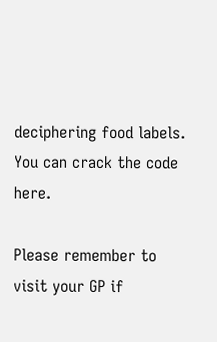deciphering food labels. You can crack the code here.

Please remember to visit your GP if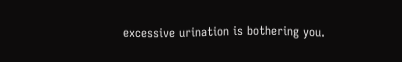excessive urination is bothering you.